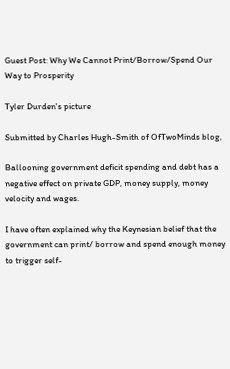Guest Post: Why We Cannot Print/Borrow/Spend Our Way to Prosperity

Tyler Durden's picture

Submitted by Charles Hugh-Smith of OfTwoMinds blog,

Ballooning government deficit spending and debt has a negative effect on private GDP, money supply, money velocity and wages.

I have often explained why the Keynesian belief that the government can print/ borrow and spend enough money to trigger self-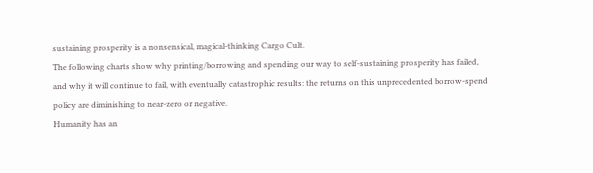sustaining prosperity is a nonsensical, magical-thinking Cargo Cult.
The following charts show why printing/borrowing and spending our way to self-sustaining prosperity has failed, and why it will continue to fail, with eventually catastrophic results: the returns on this unprecedented borrow-spend policy are diminishing to near-zero or negative.
Humanity has an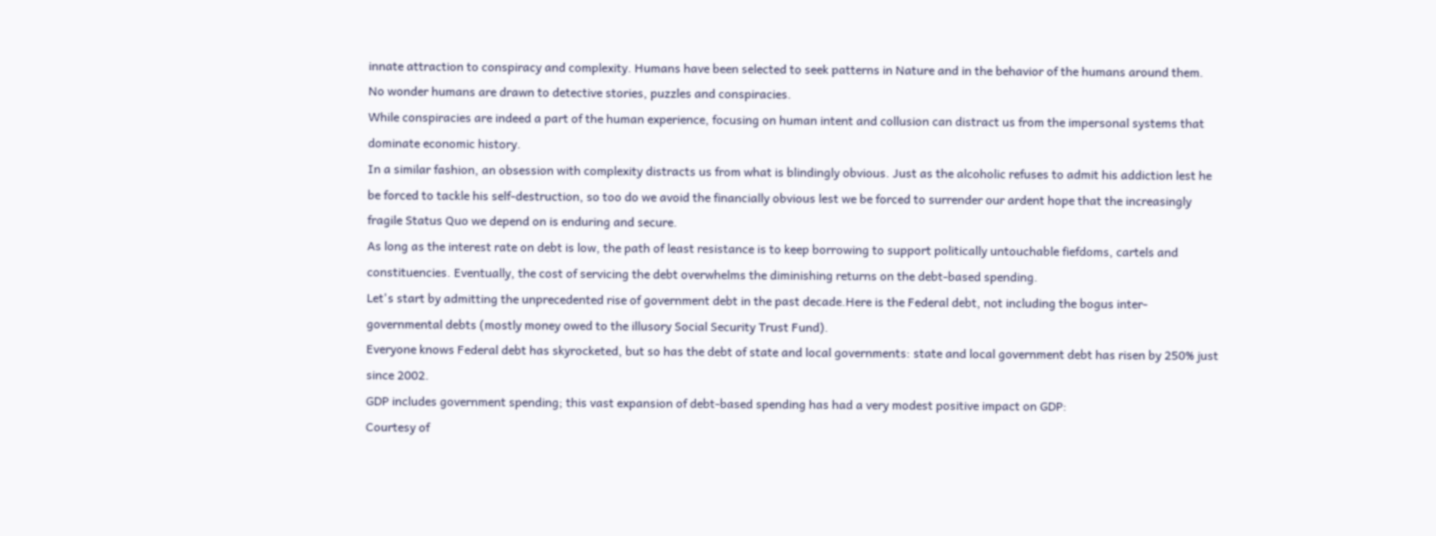innate attraction to conspiracy and complexity. Humans have been selected to seek patterns in Nature and in the behavior of the humans around them. No wonder humans are drawn to detective stories, puzzles and conspiracies.
While conspiracies are indeed a part of the human experience, focusing on human intent and collusion can distract us from the impersonal systems that dominate economic history.
In a similar fashion, an obsession with complexity distracts us from what is blindingly obvious. Just as the alcoholic refuses to admit his addiction lest he be forced to tackle his self-destruction, so too do we avoid the financially obvious lest we be forced to surrender our ardent hope that the increasingly fragile Status Quo we depend on is enduring and secure.
As long as the interest rate on debt is low, the path of least resistance is to keep borrowing to support politically untouchable fiefdoms, cartels and constituencies. Eventually, the cost of servicing the debt overwhelms the diminishing returns on the debt-based spending.
Let's start by admitting the unprecedented rise of government debt in the past decade.Here is the Federal debt, not including the bogus inter-governmental debts (mostly money owed to the illusory Social Security Trust Fund).
Everyone knows Federal debt has skyrocketed, but so has the debt of state and local governments: state and local government debt has risen by 250% just since 2002.
GDP includes government spending; this vast expansion of debt-based spending has had a very modest positive impact on GDP:
Courtesy of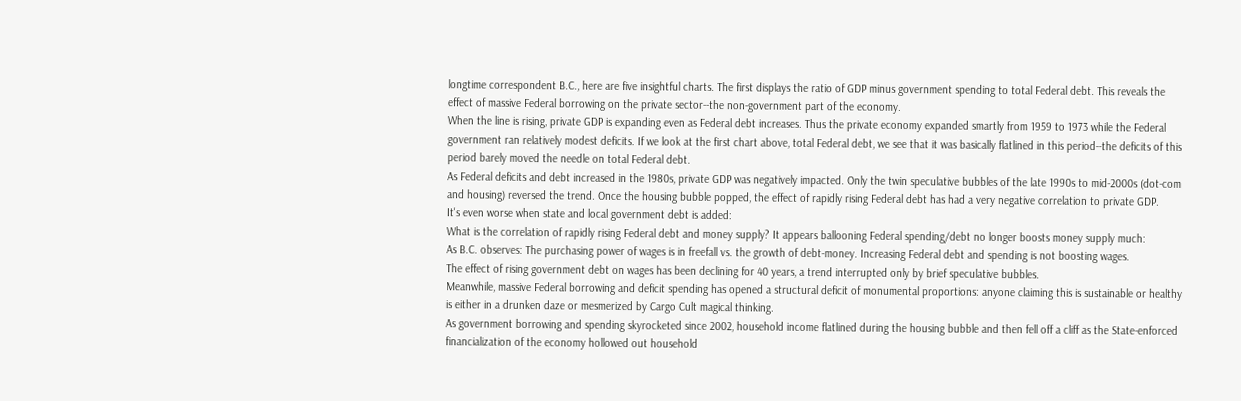longtime correspondent B.C., here are five insightful charts. The first displays the ratio of GDP minus government spending to total Federal debt. This reveals the effect of massive Federal borrowing on the private sector--the non-government part of the economy.
When the line is rising, private GDP is expanding even as Federal debt increases. Thus the private economy expanded smartly from 1959 to 1973 while the Federal government ran relatively modest deficits. If we look at the first chart above, total Federal debt, we see that it was basically flatlined in this period--the deficits of this period barely moved the needle on total Federal debt.
As Federal deficits and debt increased in the 1980s, private GDP was negatively impacted. Only the twin speculative bubbles of the late 1990s to mid-2000s (dot-com and housing) reversed the trend. Once the housing bubble popped, the effect of rapidly rising Federal debt has had a very negative correlation to private GDP.
It's even worse when state and local government debt is added:
What is the correlation of rapidly rising Federal debt and money supply? It appears ballooning Federal spending/debt no longer boosts money supply much:
As B.C. observes: The purchasing power of wages is in freefall vs. the growth of debt-money. Increasing Federal debt and spending is not boosting wages.
The effect of rising government debt on wages has been declining for 40 years, a trend interrupted only by brief speculative bubbles.
Meanwhile, massive Federal borrowing and deficit spending has opened a structural deficit of monumental proportions: anyone claiming this is sustainable or healthy is either in a drunken daze or mesmerized by Cargo Cult magical thinking.
As government borrowing and spending skyrocketed since 2002, household income flatlined during the housing bubble and then fell off a cliff as the State-enforced financialization of the economy hollowed out household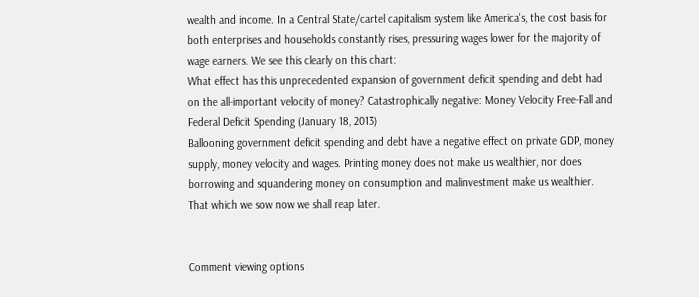wealth and income. In a Central State/cartel capitalism system like America's, the cost basis for both enterprises and households constantly rises, pressuring wages lower for the majority of wage earners. We see this clearly on this chart:
What effect has this unprecedented expansion of government deficit spending and debt had on the all-important velocity of money? Catastrophically negative: Money Velocity Free-Fall and Federal Deficit Spending (January 18, 2013)
Ballooning government deficit spending and debt have a negative effect on private GDP, money supply, money velocity and wages. Printing money does not make us wealthier, nor does borrowing and squandering money on consumption and malinvestment make us wealthier.
That which we sow now we shall reap later.


Comment viewing options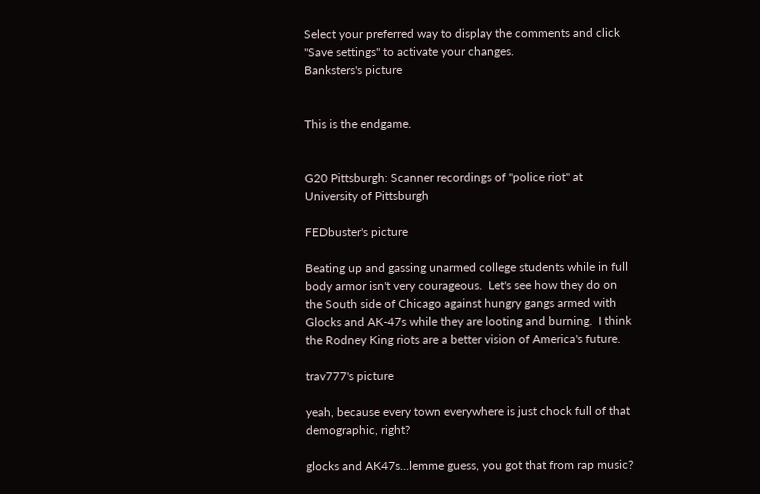Select your preferred way to display the comments and click "Save settings" to activate your changes.
Banksters's picture


This is the endgame.


G20 Pittsburgh: Scanner recordings of "police riot" at University of Pittsburgh

FEDbuster's picture

Beating up and gassing unarmed college students while in full body armor isn't very courageous.  Let's see how they do on the South side of Chicago against hungry gangs armed with Glocks and AK-47s while they are looting and burning.  I think the Rodney King riots are a better vision of America's future.

trav777's picture

yeah, because every town everywhere is just chock full of that demographic, right?

glocks and AK47s...lemme guess, you got that from rap music?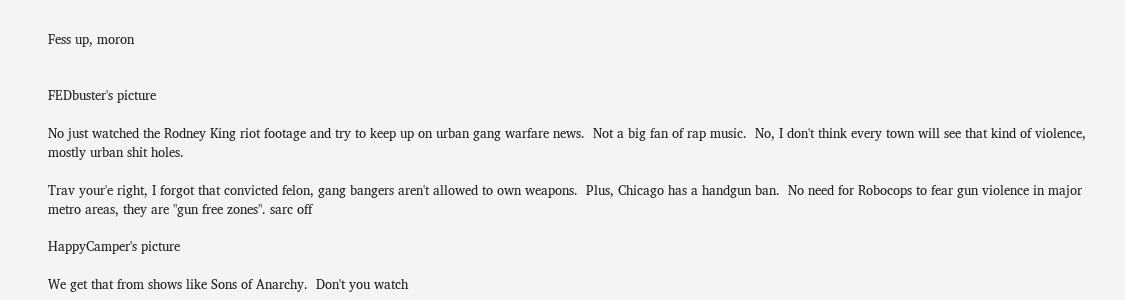Fess up, moron


FEDbuster's picture

No just watched the Rodney King riot footage and try to keep up on urban gang warfare news.  Not a big fan of rap music.  No, I don't think every town will see that kind of violence, mostly urban shit holes.

Trav your'e right, I forgot that convicted felon, gang bangers aren't allowed to own weapons.  Plus, Chicago has a handgun ban.  No need for Robocops to fear gun violence in major metro areas, they are "gun free zones". sarc off

HappyCamper's picture

We get that from shows like Sons of Anarchy.  Don't you watch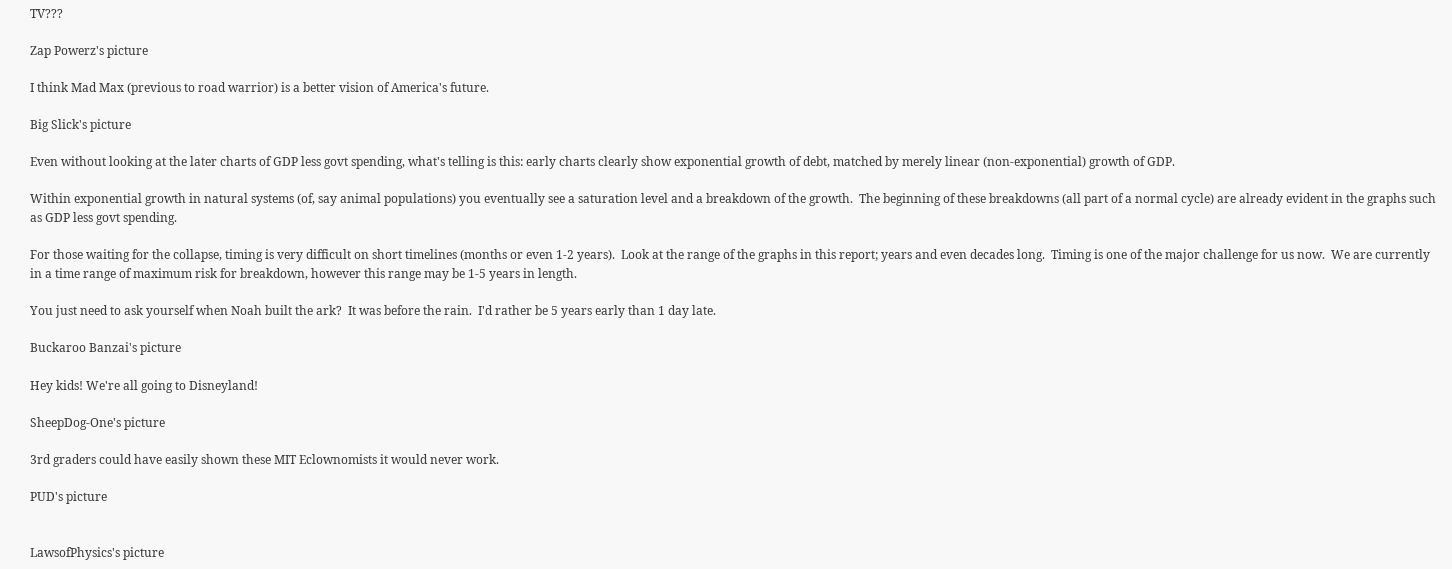TV???

Zap Powerz's picture

I think Mad Max (previous to road warrior) is a better vision of America's future.

Big Slick's picture

Even without looking at the later charts of GDP less govt spending, what's telling is this: early charts clearly show exponential growth of debt, matched by merely linear (non-exponential) growth of GDP.

Within exponential growth in natural systems (of, say animal populations) you eventually see a saturation level and a breakdown of the growth.  The beginning of these breakdowns (all part of a normal cycle) are already evident in the graphs such as GDP less govt spending.

For those waiting for the collapse, timing is very difficult on short timelines (months or even 1-2 years).  Look at the range of the graphs in this report; years and even decades long.  Timing is one of the major challenge for us now.  We are currently in a time range of maximum risk for breakdown, however this range may be 1-5 years in length.

You just need to ask yourself when Noah built the ark?  It was before the rain.  I'd rather be 5 years early than 1 day late.

Buckaroo Banzai's picture

Hey kids! We're all going to Disneyland!

SheepDog-One's picture

3rd graders could have easily shown these MIT Eclownomists it would never work.

PUD's picture


LawsofPhysics's picture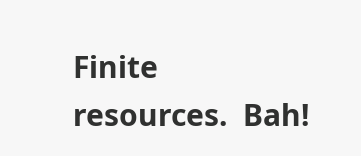Finite resources.  Bah!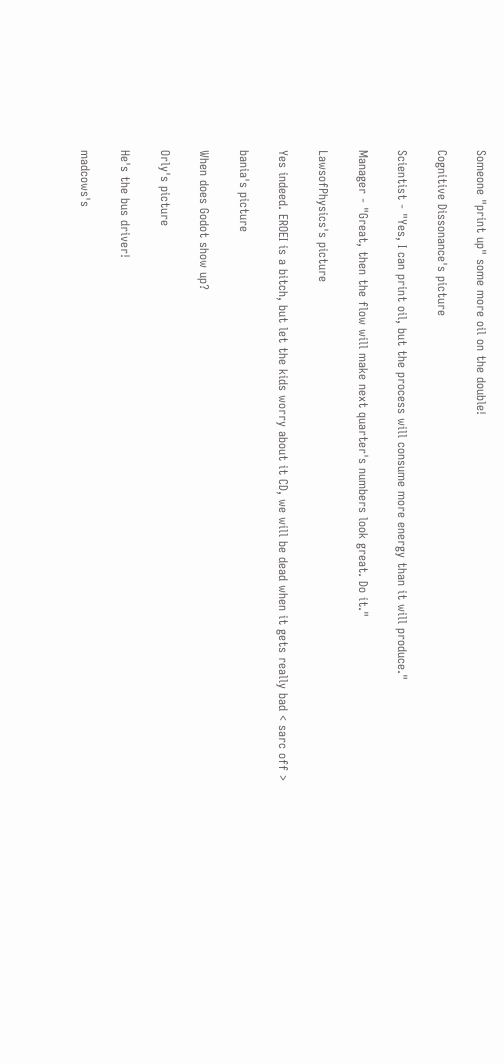Someone "print up" some more oil on the double!

Cognitive Dissonance's picture

Scientist - "Yes, I can print oil, but the process will consume more energy than it will produce."

Manager - "Great, then the flow will make next quarter's numbers look great. Do it."

LawsofPhysics's picture

Yes indeed. EROEI is a bitch, but let the kids worry about it CD, we will be dead when it gets really bad < sarc off >

bania's picture

When does Godot show up?

Orly's picture

He's the bus driver!

madcows's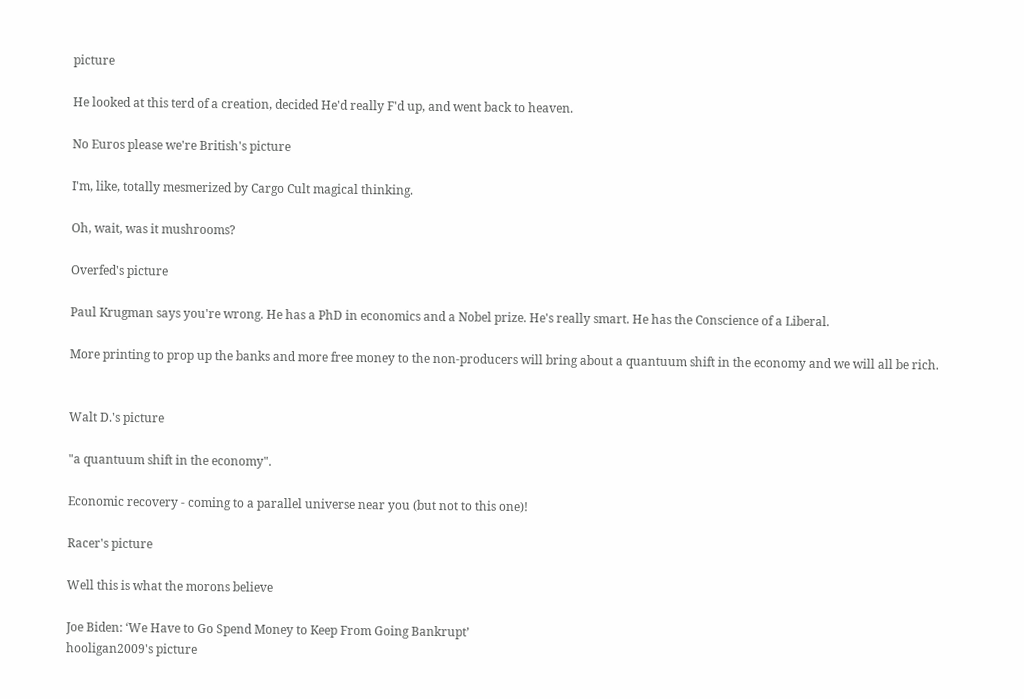picture

He looked at this terd of a creation, decided He'd really F'd up, and went back to heaven.

No Euros please we're British's picture

I'm, like, totally mesmerized by Cargo Cult magical thinking.

Oh, wait, was it mushrooms?

Overfed's picture

Paul Krugman says you're wrong. He has a PhD in economics and a Nobel prize. He's really smart. He has the Conscience of a Liberal.

More printing to prop up the banks and more free money to the non-producers will bring about a quantuum shift in the economy and we will all be rich.


Walt D.'s picture

"a quantuum shift in the economy".

Economic recovery - coming to a parallel universe near you (but not to this one)!

Racer's picture

Well this is what the morons believe

Joe Biden: ‘We Have to Go Spend Money to Keep From Going Bankrupt’
hooligan2009's picture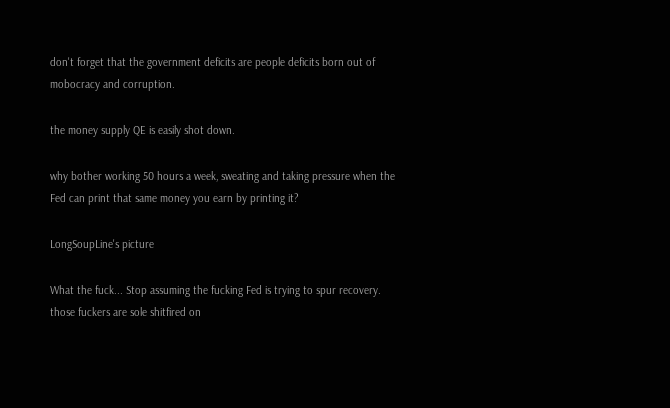don't forget that the government deficits are people deficits born out of mobocracy and corruption.

the money supply QE is easily shot down.

why bother working 50 hours a week, sweating and taking pressure when the Fed can print that same money you earn by printing it?

LongSoupLine's picture

What the fuck... Stop assuming the fucking Fed is trying to spur recovery.  those fuckers are sole shitfired on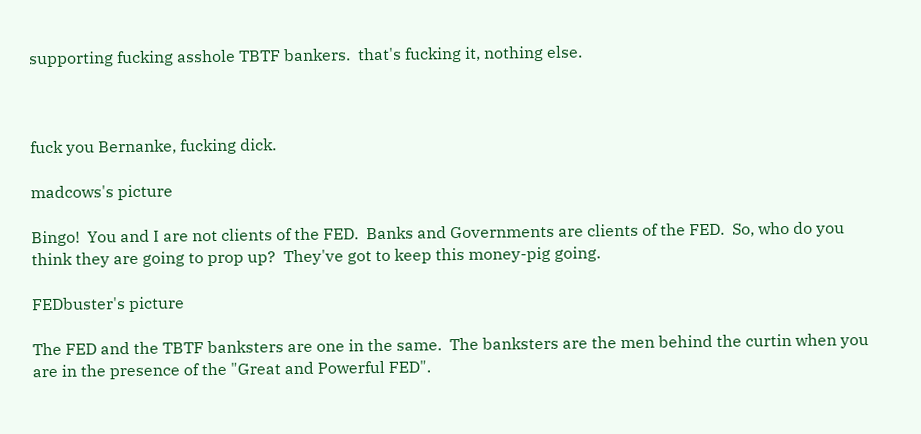supporting fucking asshole TBTF bankers.  that's fucking it, nothing else.



fuck you Bernanke, fucking dick.

madcows's picture

Bingo!  You and I are not clients of the FED.  Banks and Governments are clients of the FED.  So, who do you think they are going to prop up?  They've got to keep this money-pig going.

FEDbuster's picture

The FED and the TBTF banksters are one in the same.  The banksters are the men behind the curtin when you are in the presence of the "Great and Powerful FED".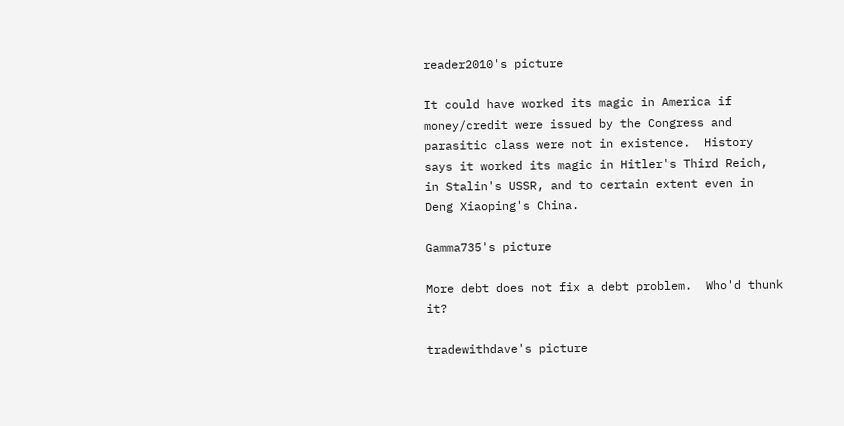reader2010's picture

It could have worked its magic in America if money/credit were issued by the Congress and parasitic class were not in existence.  History says it worked its magic in Hitler's Third Reich,  in Stalin's USSR, and to certain extent even in Deng Xiaoping's China.

Gamma735's picture

More debt does not fix a debt problem.  Who'd thunk it?

tradewithdave's picture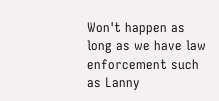Won't happen as long as we have law enforcement such as Lanny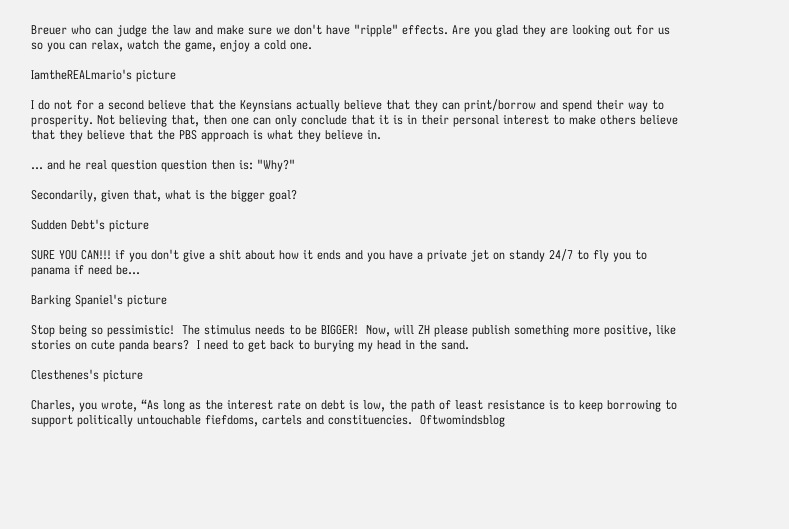Breuer who can judge the law and make sure we don't have "ripple" effects. Are you glad they are looking out for us so you can relax, watch the game, enjoy a cold one.

IamtheREALmario's picture

I do not for a second believe that the Keynsians actually believe that they can print/borrow and spend their way to prosperity. Not believing that, then one can only conclude that it is in their personal interest to make others believe that they believe that the PBS approach is what they believe in.

... and he real question question then is: "Why?"

Secondarily, given that, what is the bigger goal?

Sudden Debt's picture

SURE YOU CAN!!! if you don't give a shit about how it ends and you have a private jet on standy 24/7 to fly you to panama if need be...

Barking Spaniel's picture

Stop being so pessimistic!  The stimulus needs to be BIGGER!  Now, will ZH please publish something more positive, like stories on cute panda bears?  I need to get back to burying my head in the sand.

Clesthenes's picture

Charles, you wrote, “As long as the interest rate on debt is low, the path of least resistance is to keep borrowing to support politically untouchable fiefdoms, cartels and constituencies.  Oftwomindsblog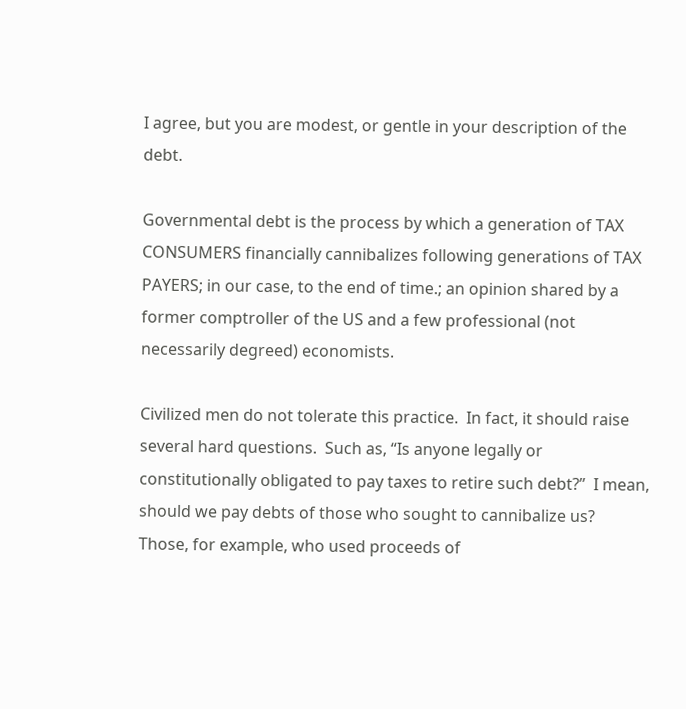I agree, but you are modest, or gentle in your description of the debt.

Governmental debt is the process by which a generation of TAX CONSUMERS financially cannibalizes following generations of TAX PAYERS; in our case, to the end of time.; an opinion shared by a former comptroller of the US and a few professional (not necessarily degreed) economists.

Civilized men do not tolerate this practice.  In fact, it should raise several hard questions.  Such as, “Is anyone legally or constitutionally obligated to pay taxes to retire such debt?”  I mean, should we pay debts of those who sought to cannibalize us?  Those, for example, who used proceeds of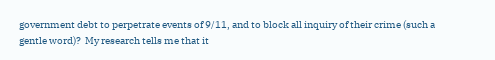government debt to perpetrate events of 9/11, and to block all inquiry of their crime (such a gentle word)?  My research tells me that it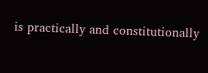is practically and constitutionally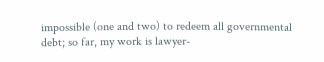impossible (one and two) to redeem all governmental debt; so far, my work is lawyer-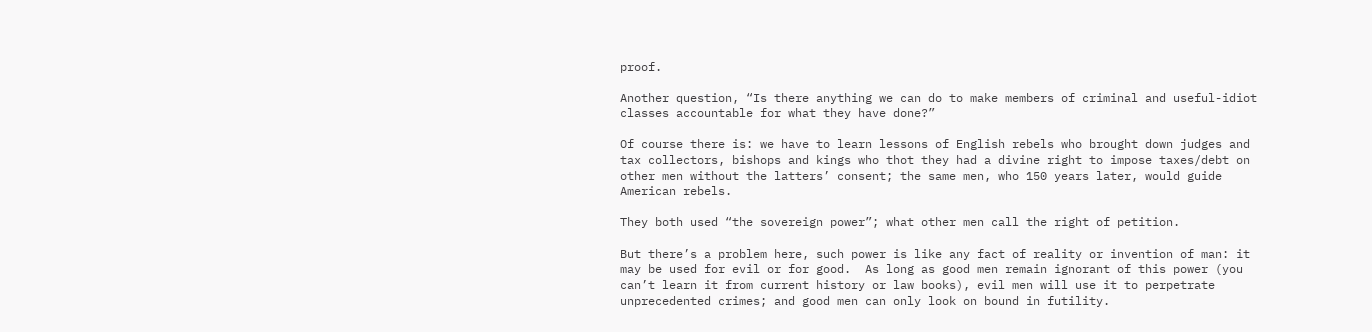proof.

Another question, “Is there anything we can do to make members of criminal and useful-idiot classes accountable for what they have done?”

Of course there is: we have to learn lessons of English rebels who brought down judges and tax collectors, bishops and kings who thot they had a divine right to impose taxes/debt on other men without the latters’ consent; the same men, who 150 years later, would guide American rebels.

They both used “the sovereign power”; what other men call the right of petition.

But there’s a problem here, such power is like any fact of reality or invention of man: it may be used for evil or for good.  As long as good men remain ignorant of this power (you can’t learn it from current history or law books), evil men will use it to perpetrate unprecedented crimes; and good men can only look on bound in futility.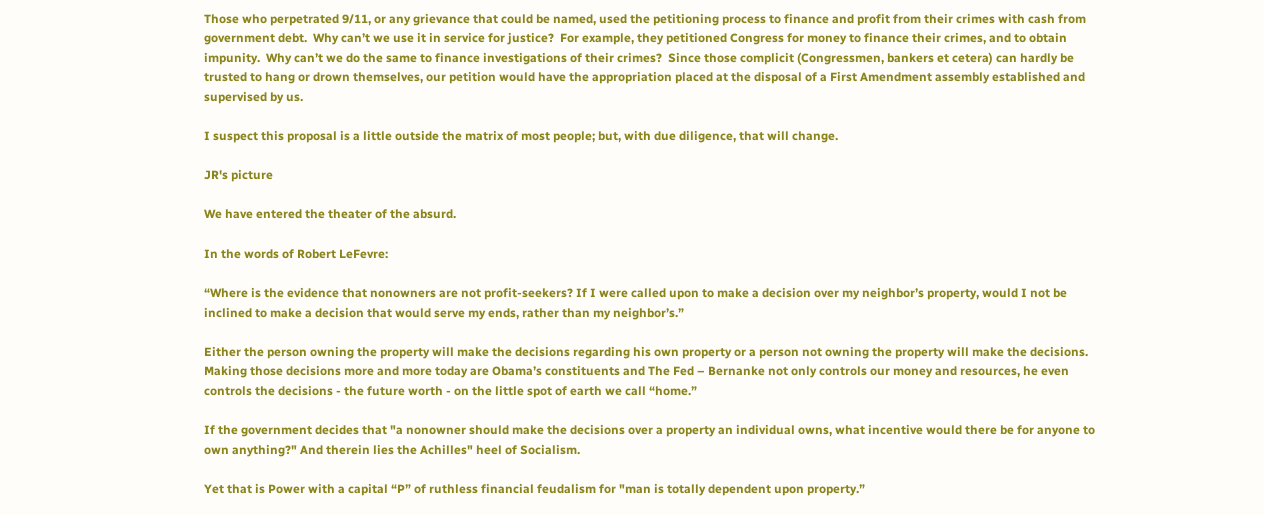Those who perpetrated 9/11, or any grievance that could be named, used the petitioning process to finance and profit from their crimes with cash from government debt.  Why can’t we use it in service for justice?  For example, they petitioned Congress for money to finance their crimes, and to obtain impunity.  Why can’t we do the same to finance investigations of their crimes?  Since those complicit (Congressmen, bankers et cetera) can hardly be trusted to hang or drown themselves, our petition would have the appropriation placed at the disposal of a First Amendment assembly established and supervised by us.

I suspect this proposal is a little outside the matrix of most people; but, with due diligence, that will change.

JR's picture

We have entered the theater of the absurd.

In the words of Robert LeFevre:

“Where is the evidence that nonowners are not profit-seekers? If I were called upon to make a decision over my neighbor’s property, would I not be inclined to make a decision that would serve my ends, rather than my neighbor’s.”

Either the person owning the property will make the decisions regarding his own property or a person not owning the property will make the decisions. Making those decisions more and more today are Obama’s constituents and The Fed – Bernanke not only controls our money and resources, he even controls the decisions - the future worth - on the little spot of earth we call “home.”

If the government decides that "a nonowner should make the decisions over a property an individual owns, what incentive would there be for anyone to own anything?" And therein lies the Achilles" heel of Socialism.

Yet that is Power with a capital “P” of ruthless financial feudalism for "man is totally dependent upon property.”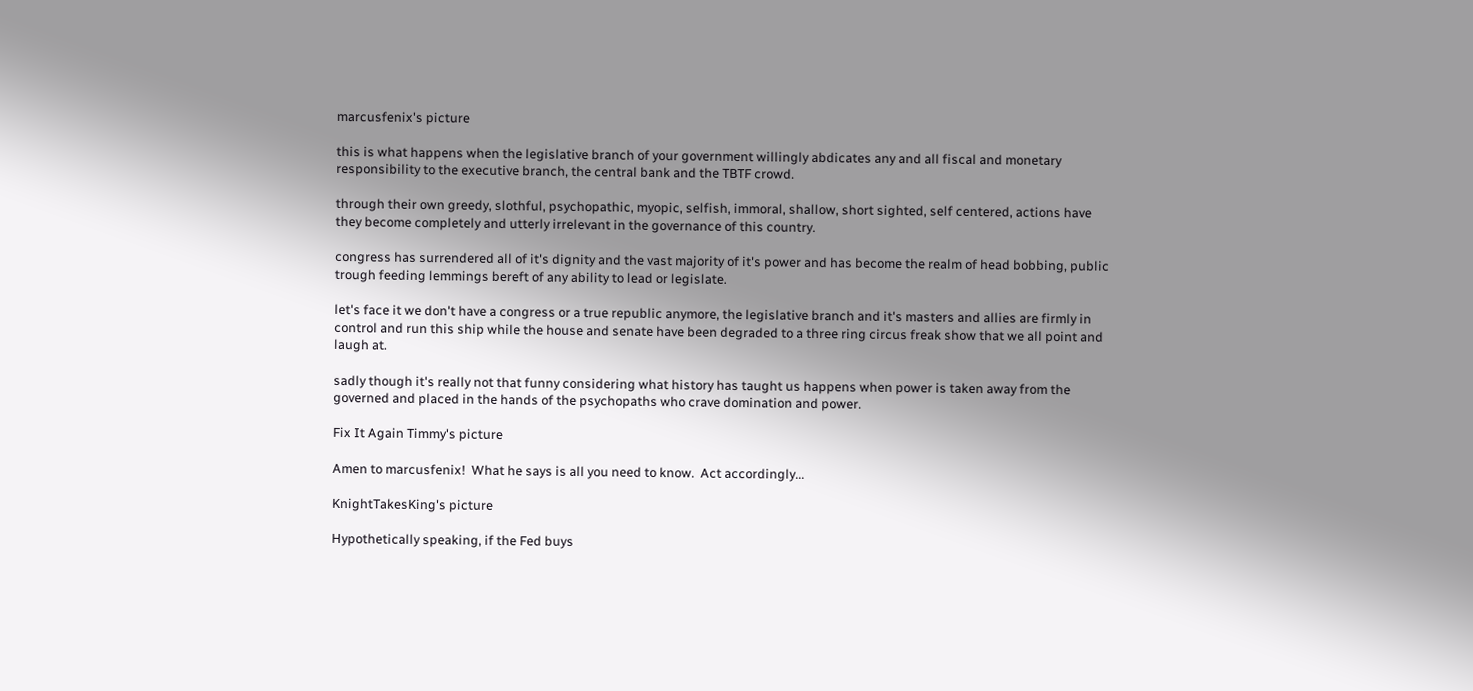marcusfenix's picture

this is what happens when the legislative branch of your government willingly abdicates any and all fiscal and monetary responsibility to the executive branch, the central bank and the TBTF crowd.

through their own greedy, slothful, psychopathic, myopic, selfish, immoral, shallow, short sighted, self centered, actions have they become completely and utterly irrelevant in the governance of this country.

congress has surrendered all of it's dignity and the vast majority of it's power and has become the realm of head bobbing, public trough feeding lemmings bereft of any ability to lead or legislate.

let's face it we don't have a congress or a true republic anymore, the legislative branch and it's masters and allies are firmly in control and run this ship while the house and senate have been degraded to a three ring circus freak show that we all point and laugh at.

sadly though it's really not that funny considering what history has taught us happens when power is taken away from the governed and placed in the hands of the psychopaths who crave domination and power.

Fix It Again Timmy's picture

Amen to marcusfenix!  What he says is all you need to know.  Act accordingly...

KnightTakesKing's picture

Hypothetically speaking, if the Fed buys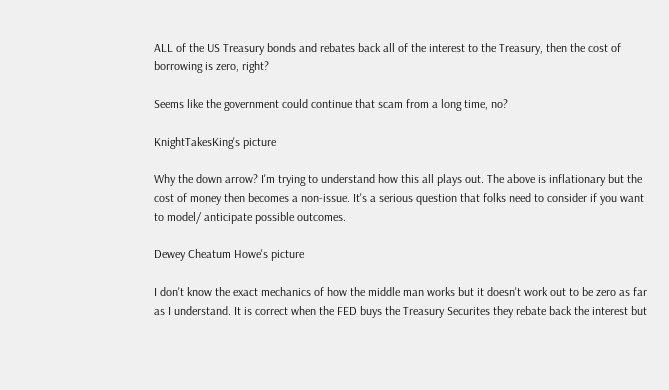ALL of the US Treasury bonds and rebates back all of the interest to the Treasury, then the cost of borrowing is zero, right?

Seems like the government could continue that scam from a long time, no?

KnightTakesKing's picture

Why the down arrow? I'm trying to understand how this all plays out. The above is inflationary but the cost of money then becomes a non-issue. It's a serious question that folks need to consider if you want to model/ anticipate possible outcomes.

Dewey Cheatum Howe's picture

I don't know the exact mechanics of how the middle man works but it doesn't work out to be zero as far as I understand. It is correct when the FED buys the Treasury Securites they rebate back the interest but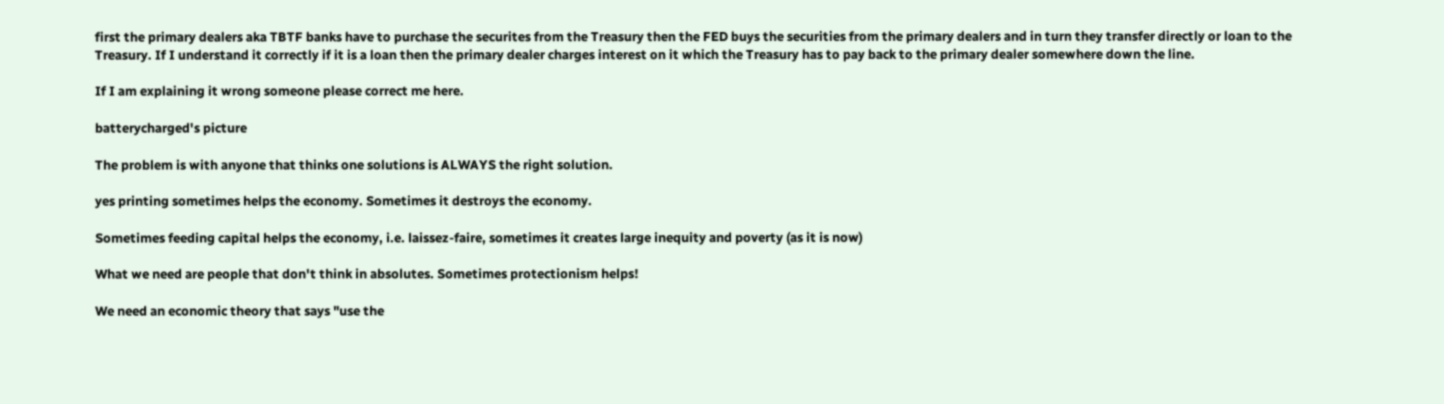first the primary dealers aka TBTF banks have to purchase the securites from the Treasury then the FED buys the securities from the primary dealers and in turn they transfer directly or loan to the Treasury. If I understand it correctly if it is a loan then the primary dealer charges interest on it which the Treasury has to pay back to the primary dealer somewhere down the line.

If I am explaining it wrong someone please correct me here.

batterycharged's picture

The problem is with anyone that thinks one solutions is ALWAYS the right solution.

yes printing sometimes helps the economy. Sometimes it destroys the economy.

Sometimes feeding capital helps the economy, i.e. laissez-faire, sometimes it creates large inequity and poverty (as it is now)

What we need are people that don't think in absolutes. Sometimes protectionism helps!

We need an economic theory that says "use the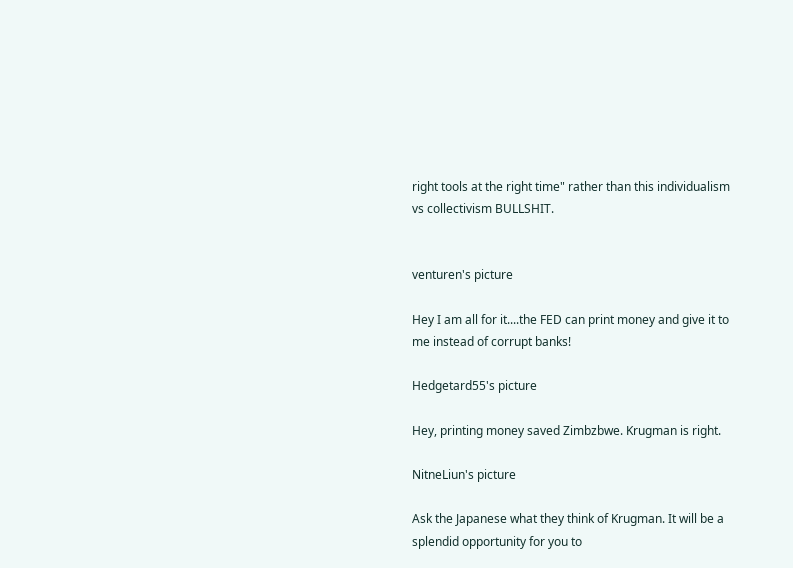right tools at the right time" rather than this individualism vs collectivism BULLSHIT.


venturen's picture

Hey I am all for it....the FED can print money and give it to me instead of corrupt banks!

Hedgetard55's picture

Hey, printing money saved Zimbzbwe. Krugman is right.

NitneLiun's picture

Ask the Japanese what they think of Krugman. It will be a splendid opportunity for you to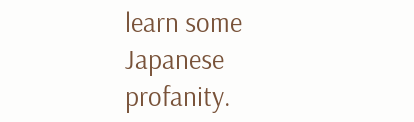learn some Japanese profanity.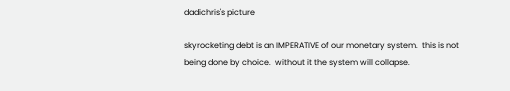dadichris's picture

skyrocketing debt is an IMPERATIVE of our monetary system.  this is not being done by choice.  without it the system will collapse.